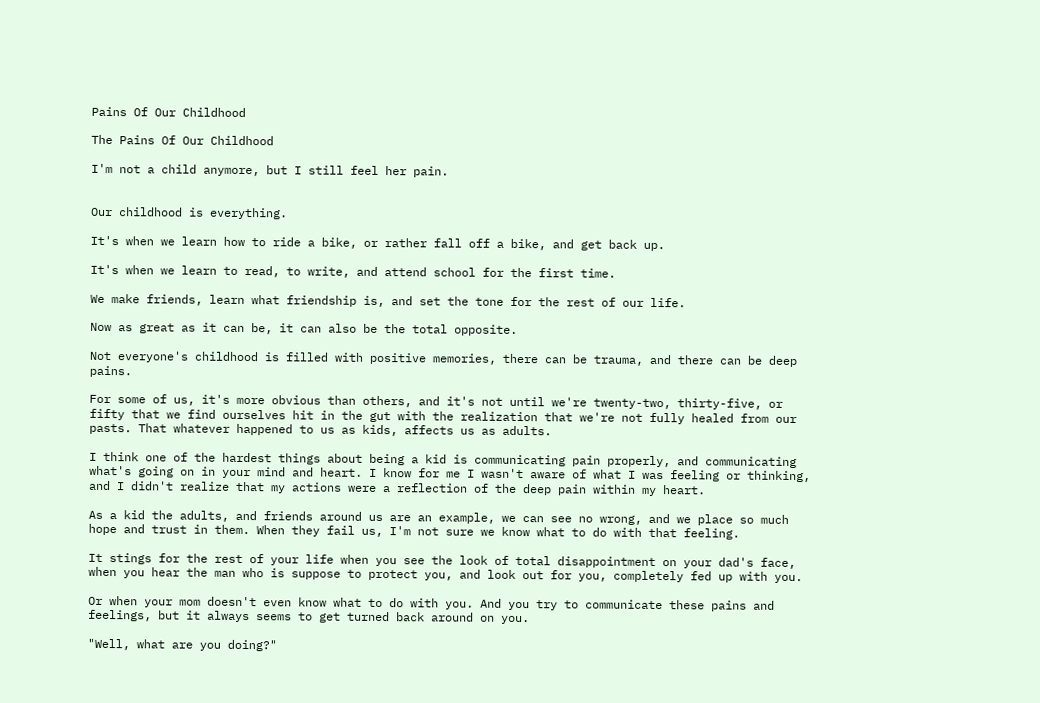Pains Of Our Childhood

The Pains Of Our Childhood

I'm not a child anymore, but I still feel her pain.


Our childhood is everything.

It's when we learn how to ride a bike, or rather fall off a bike, and get back up.

It's when we learn to read, to write, and attend school for the first time.

We make friends, learn what friendship is, and set the tone for the rest of our life.

Now as great as it can be, it can also be the total opposite.

Not everyone's childhood is filled with positive memories, there can be trauma, and there can be deep pains.

For some of us, it's more obvious than others, and it's not until we're twenty-two, thirty-five, or fifty that we find ourselves hit in the gut with the realization that we're not fully healed from our pasts. That whatever happened to us as kids, affects us as adults.

I think one of the hardest things about being a kid is communicating pain properly, and communicating what's going on in your mind and heart. I know for me I wasn't aware of what I was feeling or thinking, and I didn't realize that my actions were a reflection of the deep pain within my heart.

As a kid the adults, and friends around us are an example, we can see no wrong, and we place so much hope and trust in them. When they fail us, I'm not sure we know what to do with that feeling.

It stings for the rest of your life when you see the look of total disappointment on your dad's face, when you hear the man who is suppose to protect you, and look out for you, completely fed up with you.

Or when your mom doesn't even know what to do with you. And you try to communicate these pains and feelings, but it always seems to get turned back around on you.

"Well, what are you doing?"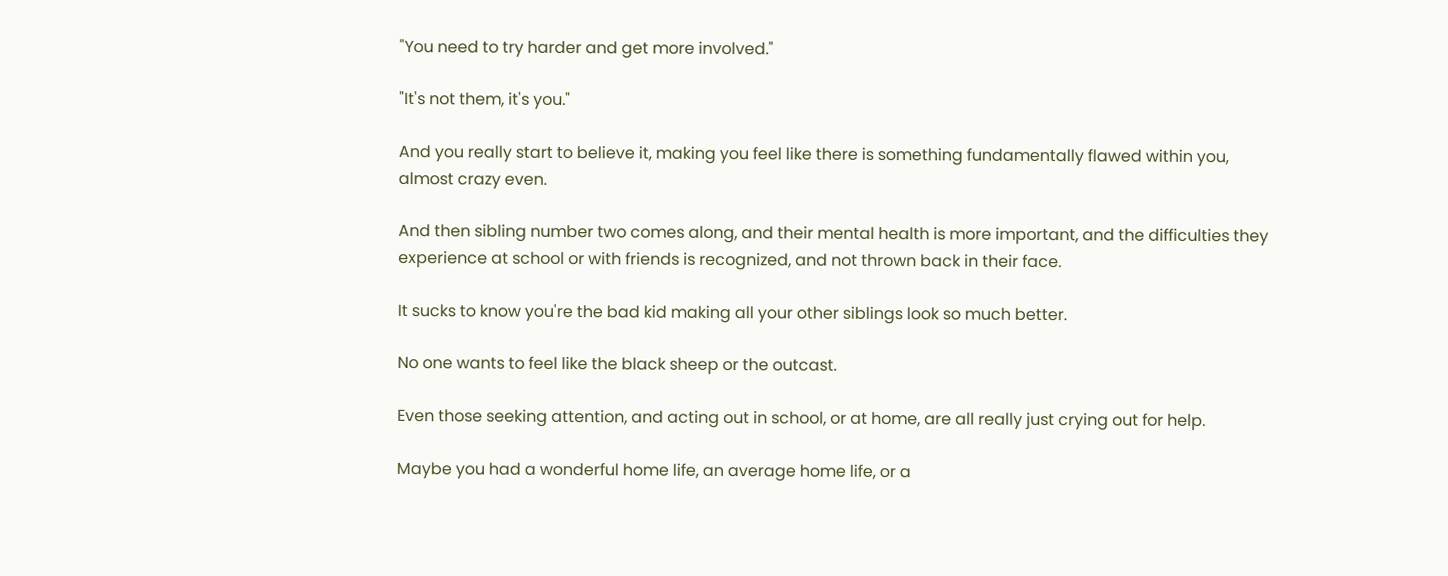"You need to try harder and get more involved."

"It's not them, it's you."

And you really start to believe it, making you feel like there is something fundamentally flawed within you, almost crazy even.

And then sibling number two comes along, and their mental health is more important, and the difficulties they experience at school or with friends is recognized, and not thrown back in their face.

It sucks to know you're the bad kid making all your other siblings look so much better.

No one wants to feel like the black sheep or the outcast.

Even those seeking attention, and acting out in school, or at home, are all really just crying out for help.

Maybe you had a wonderful home life, an average home life, or a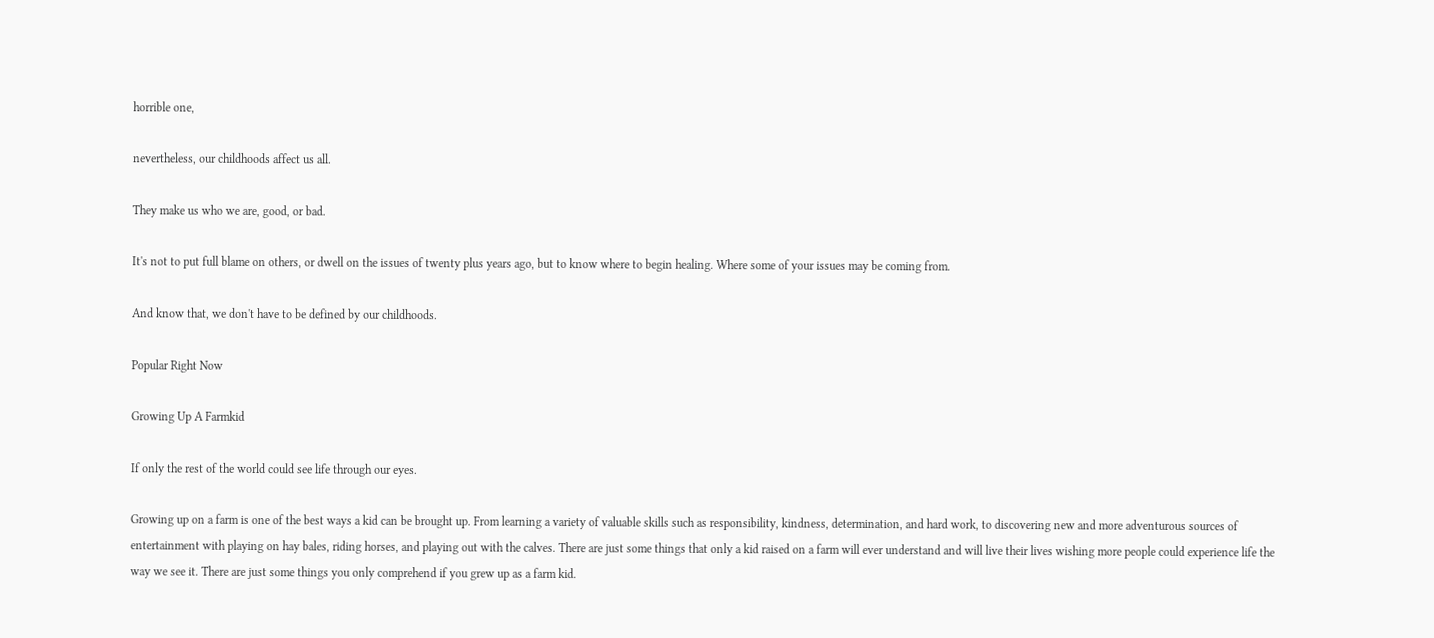horrible one,

nevertheless, our childhoods affect us all.

They make us who we are, good, or bad.

It's not to put full blame on others, or dwell on the issues of twenty plus years ago, but to know where to begin healing. Where some of your issues may be coming from.

And know that, we don't have to be defined by our childhoods.

Popular Right Now

Growing Up A Farmkid

If only the rest of the world could see life through our eyes.

Growing up on a farm is one of the best ways a kid can be brought up. From learning a variety of valuable skills such as responsibility, kindness, determination, and hard work, to discovering new and more adventurous sources of entertainment with playing on hay bales, riding horses, and playing out with the calves. There are just some things that only a kid raised on a farm will ever understand and will live their lives wishing more people could experience life the way we see it. There are just some things you only comprehend if you grew up as a farm kid.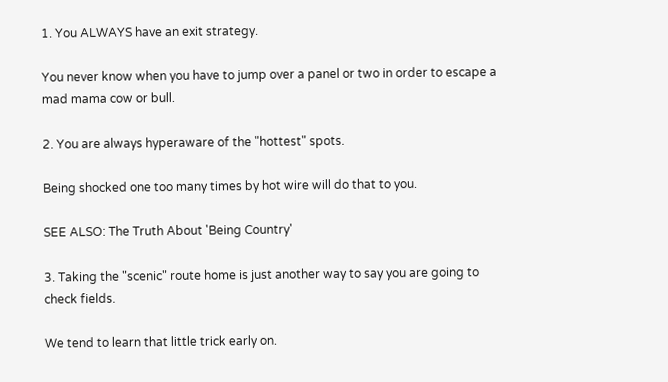1. You ALWAYS have an exit strategy.

You never know when you have to jump over a panel or two in order to escape a mad mama cow or bull.

2. You are always hyperaware of the "hottest" spots.

Being shocked one too many times by hot wire will do that to you.

SEE ALSO: The Truth About 'Being Country'

3. Taking the "scenic" route home is just another way to say you are going to check fields.

We tend to learn that little trick early on.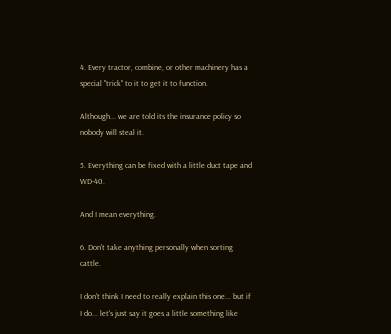4. Every tractor, combine, or other machinery has a special "trick" to it to get it to function.

Although... we are told its the insurance policy so nobody will steal it.

5. Everything can be fixed with a little duct tape and WD-40.

And I mean everything.

6. Don't take anything personally when sorting cattle.

I don't think I need to really explain this one... but if I do... let's just say it goes a little something like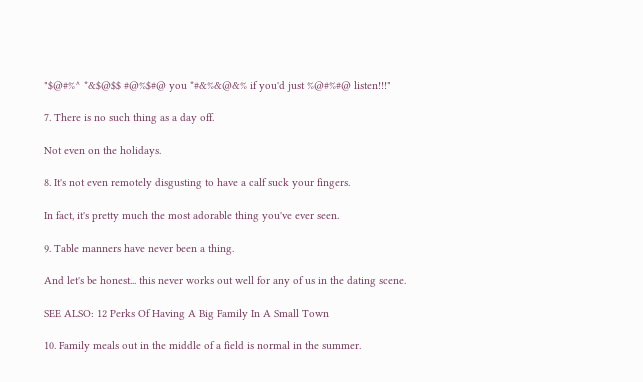"$@#%^ *&$@$$ #@%$#@ you *#&%&@&% if you'd just %@#%#@ listen!!!"

7. There is no such thing as a day off.

Not even on the holidays.

8. It's not even remotely disgusting to have a calf suck your fingers.

In fact, it's pretty much the most adorable thing you've ever seen.

9. Table manners have never been a thing.

And let's be honest... this never works out well for any of us in the dating scene.

SEE ALSO: 12 Perks Of Having A Big Family In A Small Town

10. Family meals out in the middle of a field is normal in the summer.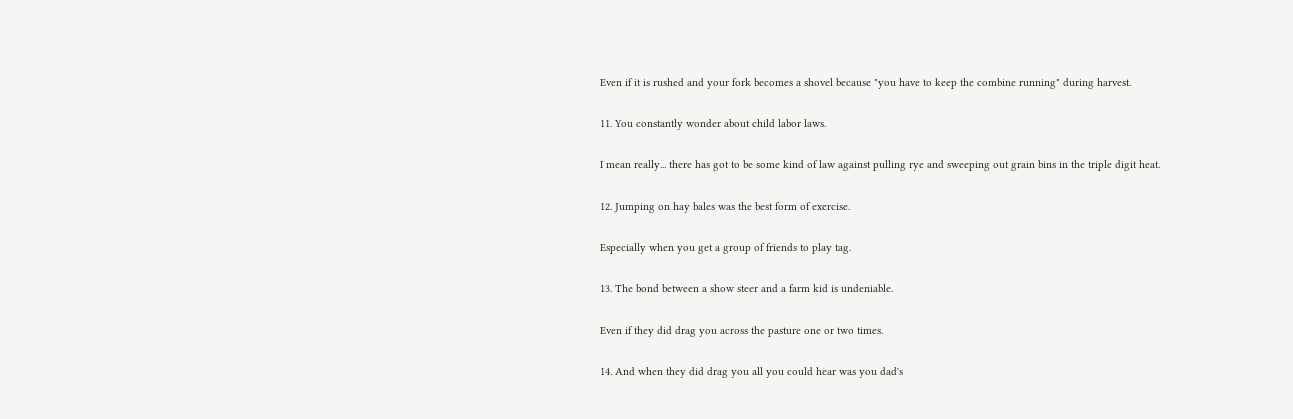Even if it is rushed and your fork becomes a shovel because "you have to keep the combine running" during harvest.

11. You constantly wonder about child labor laws.

I mean really... there has got to be some kind of law against pulling rye and sweeping out grain bins in the triple digit heat.

12. Jumping on hay bales was the best form of exercise.

Especially when you get a group of friends to play tag.

13. The bond between a show steer and a farm kid is undeniable.

Even if they did drag you across the pasture one or two times.

14. And when they did drag you all you could hear was you dad's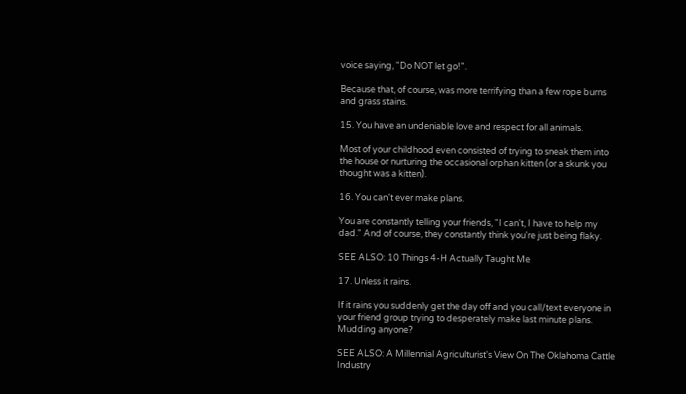voice saying, "Do NOT let go!".

Because that, of course, was more terrifying than a few rope burns and grass stains.

15. You have an undeniable love and respect for all animals.

Most of your childhood even consisted of trying to sneak them into the house or nurturing the occasional orphan kitten (or a skunk you thought was a kitten).

16. You can't ever make plans.

You are constantly telling your friends, "I can't, I have to help my dad." And of course, they constantly think you're just being flaky.

SEE ALSO: 10 Things 4-H Actually Taught Me

17. Unless it rains.

If it rains you suddenly get the day off and you call/text everyone in your friend group trying to desperately make last minute plans. Mudding anyone?

SEE ALSO: A Millennial Agriculturist's View On The Oklahoma Cattle Industry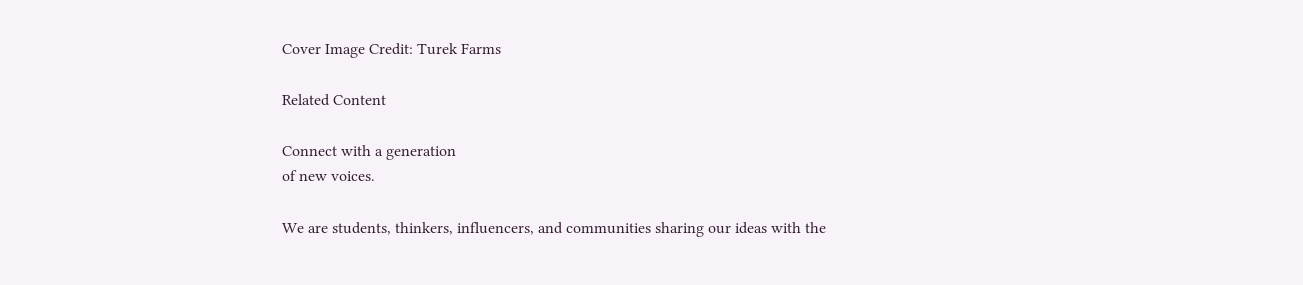Cover Image Credit: Turek Farms

Related Content

Connect with a generation
of new voices.

We are students, thinkers, influencers, and communities sharing our ideas with the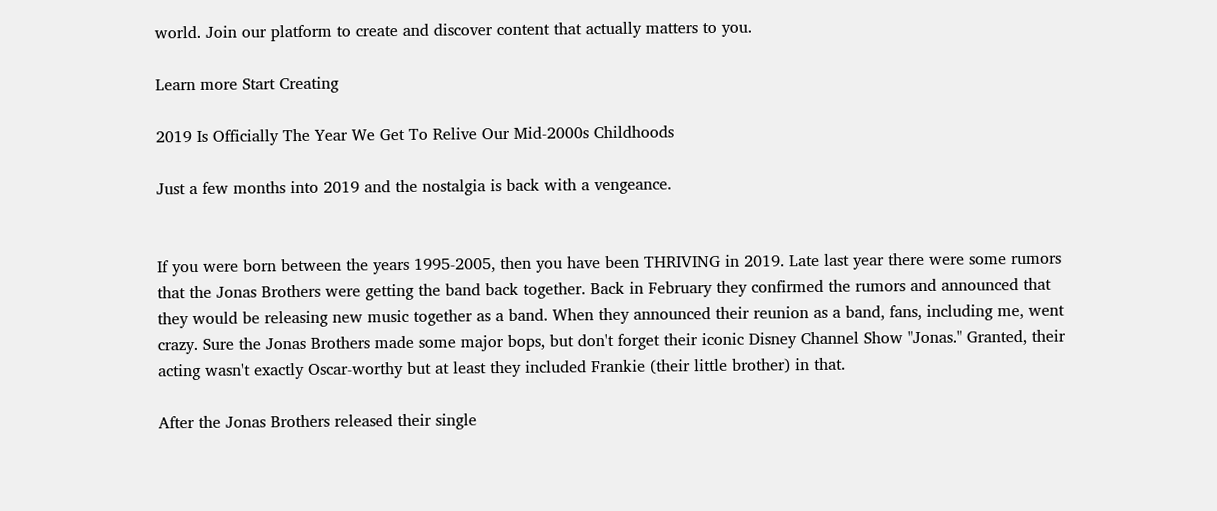world. Join our platform to create and discover content that actually matters to you.

Learn more Start Creating

2019 Is Officially The Year We Get To Relive Our Mid-2000s Childhoods

Just a few months into 2019 and the nostalgia is back with a vengeance.


If you were born between the years 1995-2005, then you have been THRIVING in 2019. Late last year there were some rumors that the Jonas Brothers were getting the band back together. Back in February they confirmed the rumors and announced that they would be releasing new music together as a band. When they announced their reunion as a band, fans, including me, went crazy. Sure the Jonas Brothers made some major bops, but don't forget their iconic Disney Channel Show "Jonas." Granted, their acting wasn't exactly Oscar-worthy but at least they included Frankie (their little brother) in that.

After the Jonas Brothers released their single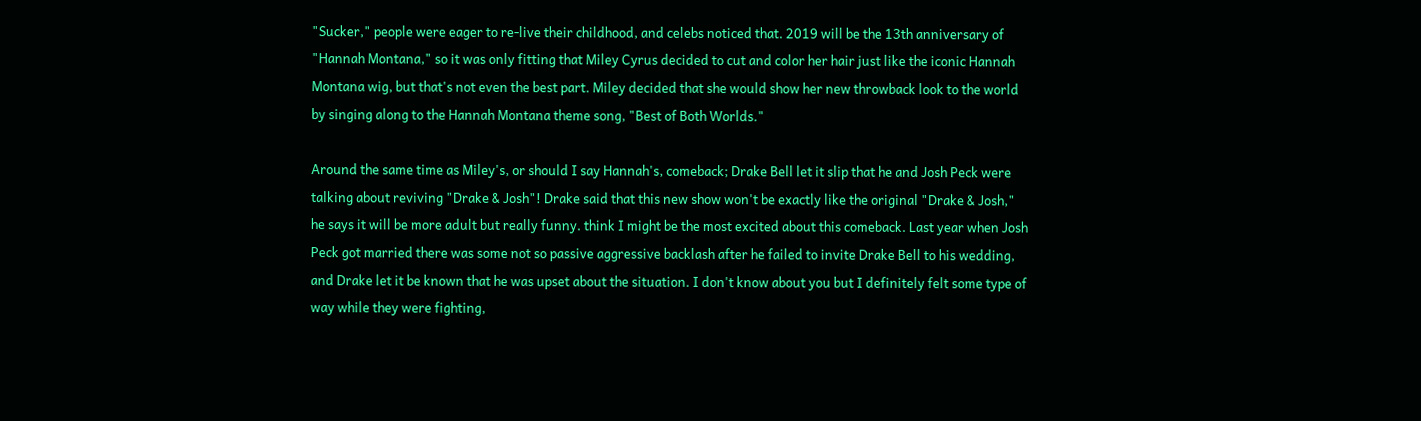"Sucker," people were eager to re-live their childhood, and celebs noticed that. 2019 will be the 13th anniversary of "Hannah Montana," so it was only fitting that Miley Cyrus decided to cut and color her hair just like the iconic Hannah Montana wig, but that's not even the best part. Miley decided that she would show her new throwback look to the world by singing along to the Hannah Montana theme song, "Best of Both Worlds."

Around the same time as Miley's, or should I say Hannah's, comeback; Drake Bell let it slip that he and Josh Peck were talking about reviving "Drake & Josh"! Drake said that this new show won't be exactly like the original "Drake & Josh," he says it will be more adult but really funny. think I might be the most excited about this comeback. Last year when Josh Peck got married there was some not so passive aggressive backlash after he failed to invite Drake Bell to his wedding, and Drake let it be known that he was upset about the situation. I don't know about you but I definitely felt some type of way while they were fighting,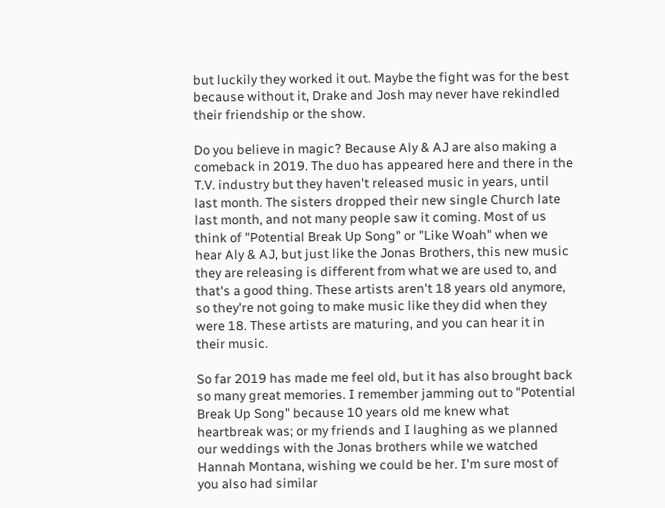but luckily they worked it out. Maybe the fight was for the best because without it, Drake and Josh may never have rekindled their friendship or the show.

Do you believe in magic? Because Aly & AJ are also making a comeback in 2019. The duo has appeared here and there in the T.V. industry but they haven't released music in years, until last month. The sisters dropped their new single Church late last month, and not many people saw it coming. Most of us think of "Potential Break Up Song" or "Like Woah" when we hear Aly & AJ, but just like the Jonas Brothers, this new music they are releasing is different from what we are used to, and that's a good thing. These artists aren't 18 years old anymore, so they're not going to make music like they did when they were 18. These artists are maturing, and you can hear it in their music.

So far 2019 has made me feel old, but it has also brought back so many great memories. I remember jamming out to "Potential Break Up Song" because 10 years old me knew what heartbreak was; or my friends and I laughing as we planned our weddings with the Jonas brothers while we watched Hannah Montana, wishing we could be her. I'm sure most of you also had similar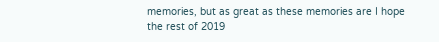memories, but as great as these memories are I hope the rest of 2019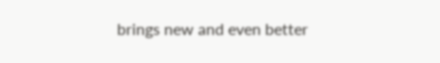brings new and even better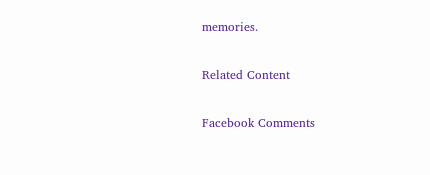memories.

Related Content

Facebook Comments